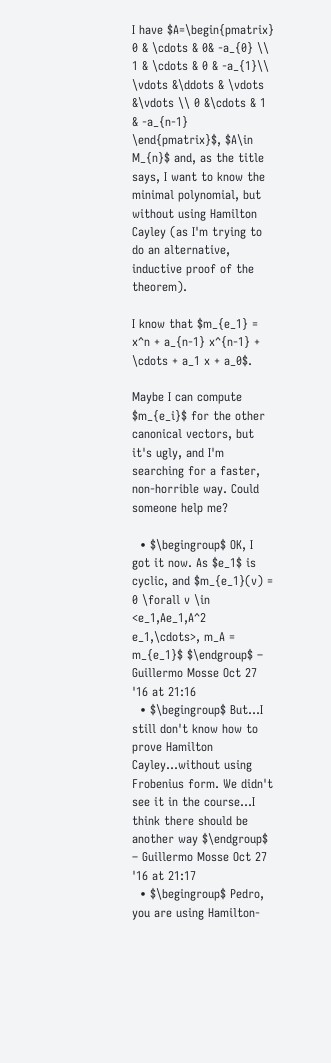I have $A=\begin{pmatrix} 0 & \cdots & 0& -a_{0} \\ 1 & \cdots & 0 & -a_{1}\\ \vdots &\ddots & \vdots &\vdots \\ 0 &\cdots & 1 & -a_{n-1} \end{pmatrix}$, $A\in M_{n}$ and, as the title says, I want to know the minimal polynomial, but without using Hamilton Cayley (as I'm trying to do an alternative, inductive proof of the theorem).

I know that $m_{e_1} = x^n + a_{n-1} x^{n-1} + \cdots + a_1 x + a_0$.

Maybe I can compute $m_{e_i}$ for the other canonical vectors, but it's ugly, and I'm searching for a faster, non-horrible way. Could someone help me?

  • $\begingroup$ OK, I got it now. As $e_1$ is cyclic, and $m_{e_1}(v) = 0 \forall v \in <e_1,Ae_1,A^2 e_1,\cdots>, m_A = m_{e_1}$ $\endgroup$ – Guillermo Mosse Oct 27 '16 at 21:16
  • $\begingroup$ But...I still don't know how to prove Hamilton Cayley...without using Frobenius form. We didn't see it in the course...I think there should be another way $\endgroup$ – Guillermo Mosse Oct 27 '16 at 21:17
  • $\begingroup$ Pedro, you are using Hamilton-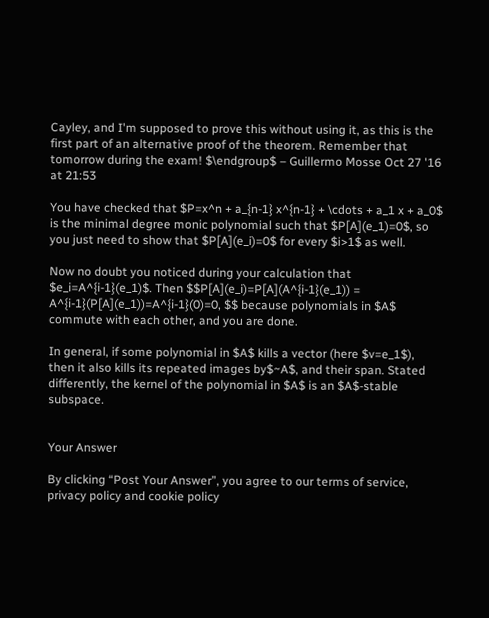Cayley, and I'm supposed to prove this without using it, as this is the first part of an alternative proof of the theorem. Remember that tomorrow during the exam! $\endgroup$ – Guillermo Mosse Oct 27 '16 at 21:53

You have checked that $P=x^n + a_{n-1} x^{n-1} + \cdots + a_1 x + a_0$ is the minimal degree monic polynomial such that $P[A](e_1)=0$, so you just need to show that $P[A](e_i)=0$ for every $i>1$ as well.

Now no doubt you noticed during your calculation that $e_i=A^{i-1}(e_1)$. Then $$P[A](e_i)=P[A](A^{i-1}(e_1)) = A^{i-1}(P[A](e_1))=A^{i-1}(0)=0, $$ because polynomials in $A$ commute with each other, and you are done.

In general, if some polynomial in $A$ kills a vector (here $v=e_1$), then it also kills its repeated images by$~A$, and their span. Stated differently, the kernel of the polynomial in $A$ is an $A$-stable subspace.


Your Answer

By clicking “Post Your Answer”, you agree to our terms of service, privacy policy and cookie policy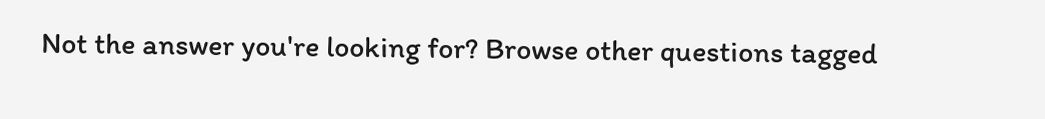Not the answer you're looking for? Browse other questions tagged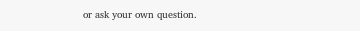or ask your own question.